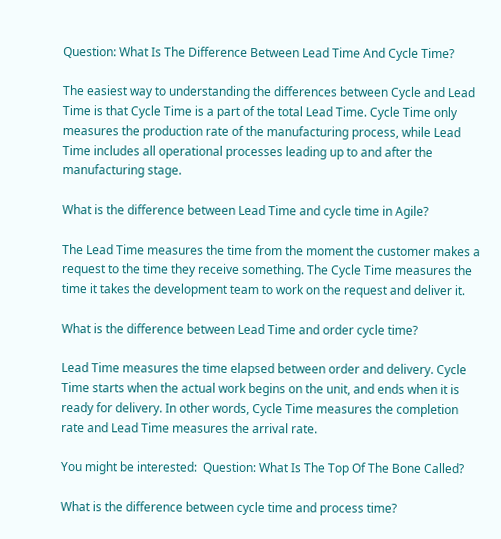Question: What Is The Difference Between Lead Time And Cycle Time?

The easiest way to understanding the differences between Cycle and Lead Time is that Cycle Time is a part of the total Lead Time. Cycle Time only measures the production rate of the manufacturing process, while Lead Time includes all operational processes leading up to and after the manufacturing stage.

What is the difference between Lead Time and cycle time in Agile?

The Lead Time measures the time from the moment the customer makes a request to the time they receive something. The Cycle Time measures the time it takes the development team to work on the request and deliver it.

What is the difference between Lead Time and order cycle time?

Lead Time measures the time elapsed between order and delivery. Cycle Time starts when the actual work begins on the unit, and ends when it is ready for delivery. In other words, Cycle Time measures the completion rate and Lead Time measures the arrival rate.

You might be interested:  Question: What Is The Top Of The Bone Called?

What is the difference between cycle time and process time?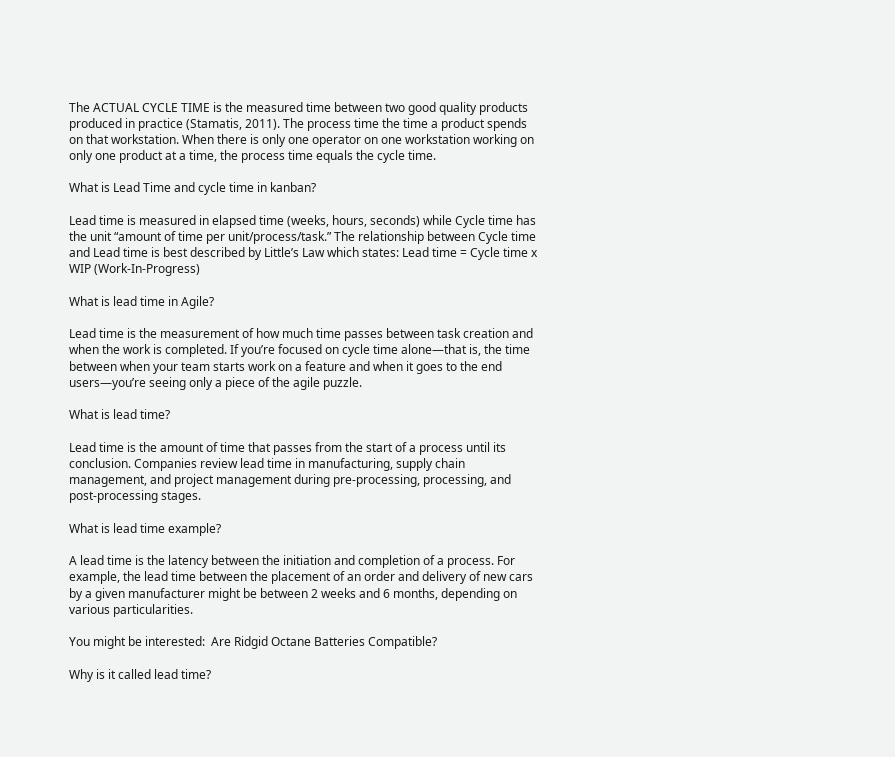The ACTUAL CYCLE TIME is the measured time between two good quality products produced in practice (Stamatis, 2011). The process time the time a product spends on that workstation. When there is only one operator on one workstation working on only one product at a time, the process time equals the cycle time.

What is Lead Time and cycle time in kanban?

Lead time is measured in elapsed time (weeks, hours, seconds) while Cycle time has the unit “amount of time per unit/process/task.” The relationship between Cycle time and Lead time is best described by Little’s Law which states: Lead time = Cycle time x WIP (Work-In-Progress)

What is lead time in Agile?

Lead time is the measurement of how much time passes between task creation and when the work is completed. If you’re focused on cycle time alone—that is, the time between when your team starts work on a feature and when it goes to the end users—you’re seeing only a piece of the agile puzzle.

What is lead time?

Lead time is the amount of time that passes from the start of a process until its conclusion. Companies review lead time in manufacturing, supply chain management, and project management during pre-processing, processing, and post-processing stages.

What is lead time example?

A lead time is the latency between the initiation and completion of a process. For example, the lead time between the placement of an order and delivery of new cars by a given manufacturer might be between 2 weeks and 6 months, depending on various particularities.

You might be interested:  Are Ridgid Octane Batteries Compatible?

Why is it called lead time?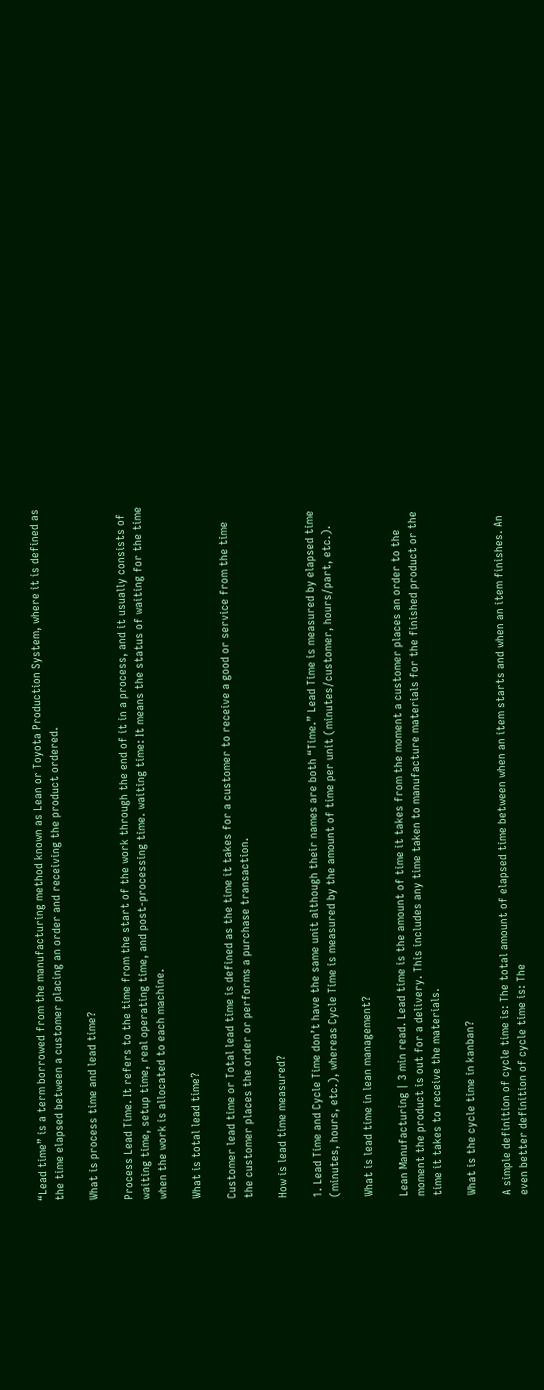“Lead time” is a term borrowed from the manufacturing method known as Lean or Toyota Production System, where it is defined as the time elapsed between a customer placing an order and receiving the product ordered.

What is process time and lead time?

Process Lead Time. It refers to the time from the start of the work through the end of it in a process, and it usually consists of waiting time, setup time, real operating time, and post-processing time. waiting time: It means the status of waiting for the time when the work is allocated to each machine.

What is total lead time?

Customer lead time or Total lead time is defined as the time it takes for a customer to receive a good or service from the time the customer places the order or performs a purchase transaction.

How is lead time measured?

1. Lead Time and Cycle Time don’t have the same unit although their names are both “Time.” Lead Time is measured by elapsed time (minutes, hours, etc.), whereas Cycle Time is measured by the amount of time per unit (minutes/customer, hours/part, etc.).

What is lead time in lean management?

Lean Manufacturing | 3 min read. Lead time is the amount of time it takes from the moment a customer places an order to the moment the product is out for a delivery. This includes any time taken to manufacture materials for the finished product or the time it takes to receive the materials.

What is the cycle time in kanban?

A simple definition of cycle time is: The total amount of elapsed time between when an item starts and when an item finishes. An even better definition of cycle time is: The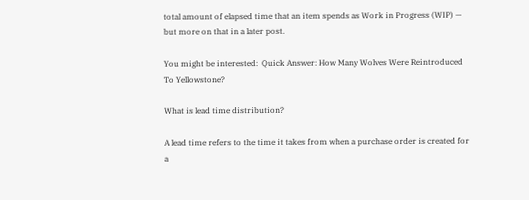total amount of elapsed time that an item spends as Work in Progress (WIP) — but more on that in a later post.

You might be interested:  Quick Answer: How Many Wolves Were Reintroduced To Yellowstone?

What is lead time distribution?

A lead time refers to the time it takes from when a purchase order is created for a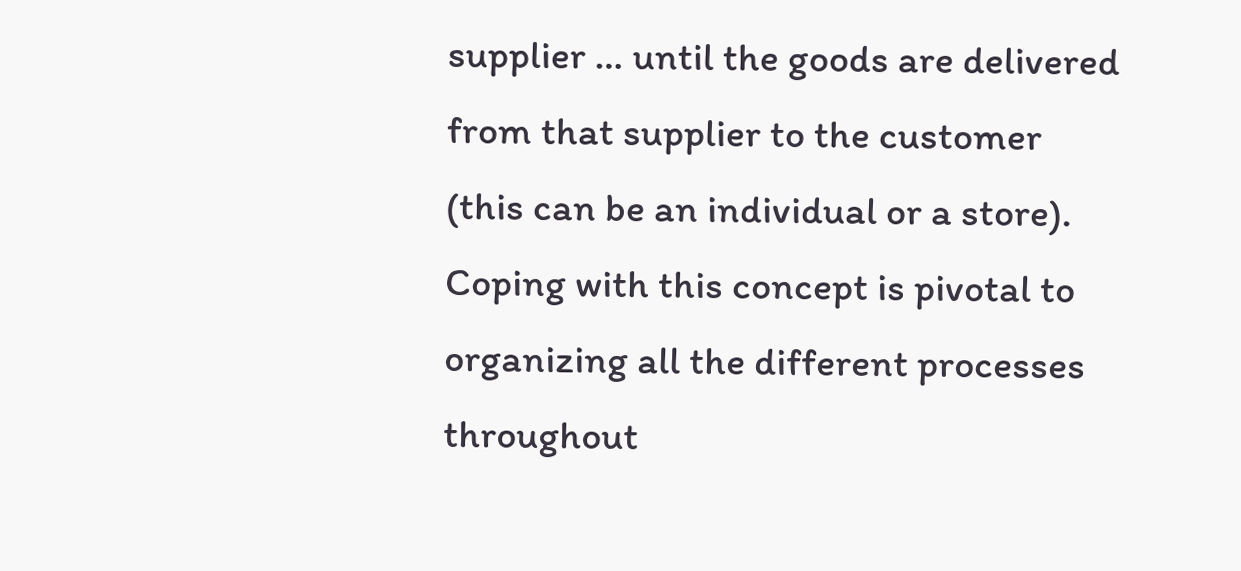supplier … until the goods are delivered from that supplier to the customer (this can be an individual or a store). Coping with this concept is pivotal to organizing all the different processes throughout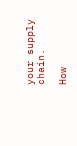your supply chain.

How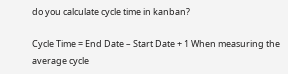do you calculate cycle time in kanban?

Cycle Time = End Date – Start Date + 1 When measuring the average cycle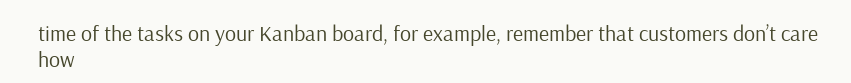time of the tasks on your Kanban board, for example, remember that customers don’t care how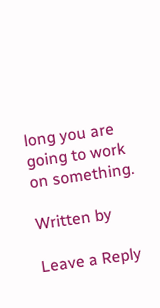long you are going to work on something.

Written by

Leave a Reply